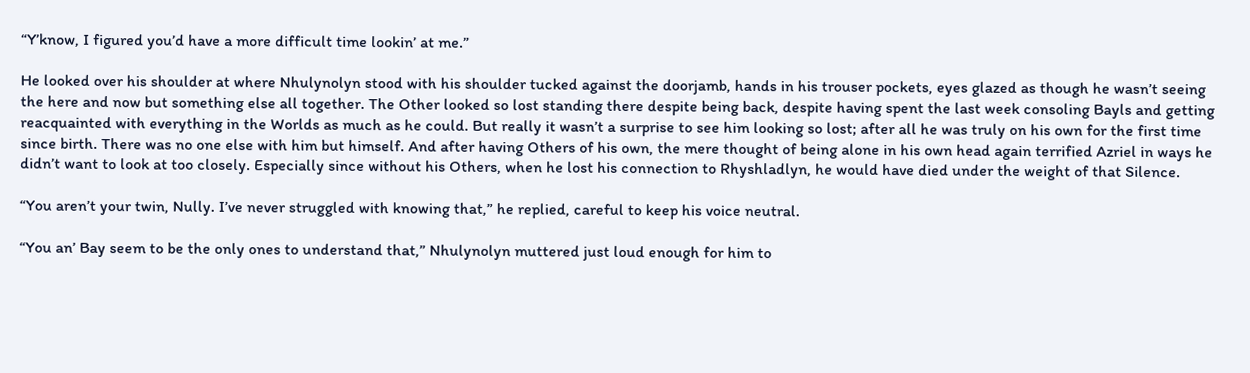“Y’know, I figured you’d have a more difficult time lookin’ at me.”

He looked over his shoulder at where Nhulynolyn stood with his shoulder tucked against the doorjamb, hands in his trouser pockets, eyes glazed as though he wasn’t seeing the here and now but something else all together. The Other looked so lost standing there despite being back, despite having spent the last week consoling Bayls and getting reacquainted with everything in the Worlds as much as he could. But really it wasn’t a surprise to see him looking so lost; after all he was truly on his own for the first time since birth. There was no one else with him but himself. And after having Others of his own, the mere thought of being alone in his own head again terrified Azriel in ways he didn’t want to look at too closely. Especially since without his Others, when he lost his connection to Rhyshladlyn, he would have died under the weight of that Silence.

“You aren’t your twin, Nully. I’ve never struggled with knowing that,” he replied, careful to keep his voice neutral.

“You an’ Bay seem to be the only ones to understand that,” Nhulynolyn muttered just loud enough for him to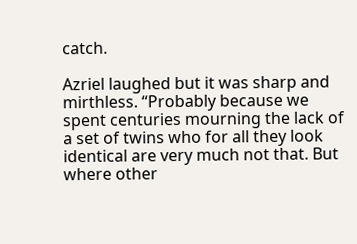catch.

Azriel laughed but it was sharp and mirthless. “Probably because we spent centuries mourning the lack of a set of twins who for all they look identical are very much not that. But where other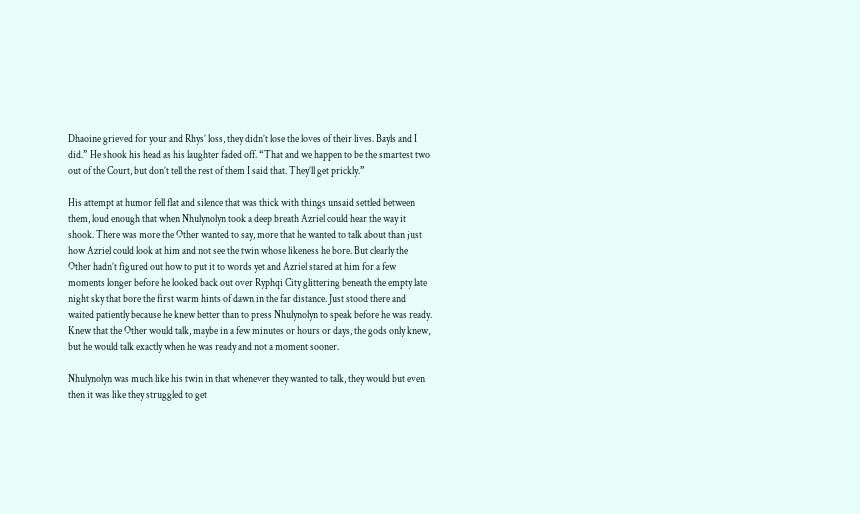Dhaoine grieved for your and Rhys’ loss, they didn’t lose the loves of their lives. Bayls and I did.” He shook his head as his laughter faded off. “That and we happen to be the smartest two out of the Court, but don’t tell the rest of them I said that. They’ll get prickly.”

His attempt at humor fell flat and silence that was thick with things unsaid settled between them, loud enough that when Nhulynolyn took a deep breath Azriel could hear the way it shook. There was more the Other wanted to say, more that he wanted to talk about than just how Azriel could look at him and not see the twin whose likeness he bore. But clearly the Other hadn’t figured out how to put it to words yet and Azriel stared at him for a few moments longer before he looked back out over Ryphqi City glittering beneath the empty late night sky that bore the first warm hints of dawn in the far distance. Just stood there and waited patiently because he knew better than to press Nhulynolyn to speak before he was ready. Knew that the Other would talk, maybe in a few minutes or hours or days, the gods only knew, but he would talk exactly when he was ready and not a moment sooner.

Nhulynolyn was much like his twin in that whenever they wanted to talk, they would but even then it was like they struggled to get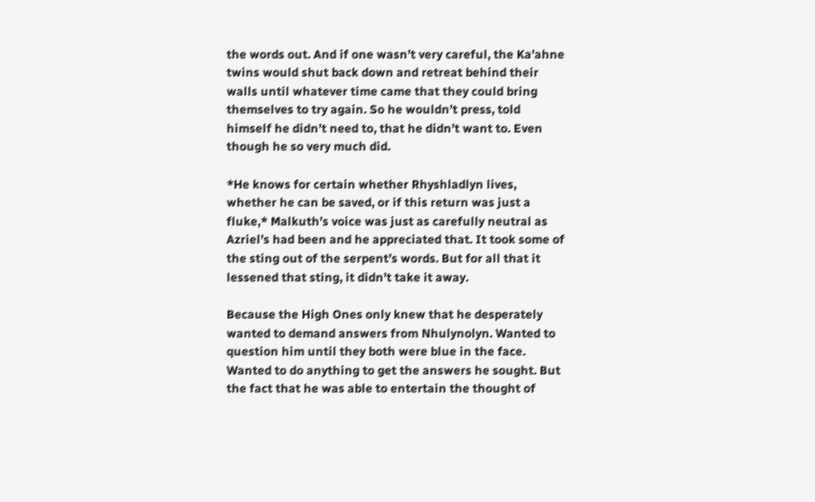the words out. And if one wasn’t very careful, the Ka’ahne twins would shut back down and retreat behind their walls until whatever time came that they could bring themselves to try again. So he wouldn’t press, told himself he didn’t need to, that he didn’t want to. Even though he so very much did.

*He knows for certain whether Rhyshladlyn lives, whether he can be saved, or if this return was just a fluke,* Malkuth’s voice was just as carefully neutral as Azriel’s had been and he appreciated that. It took some of the sting out of the serpent’s words. But for all that it lessened that sting, it didn’t take it away.

Because the High Ones only knew that he desperately wanted to demand answers from Nhulynolyn. Wanted to question him until they both were blue in the face. Wanted to do anything to get the answers he sought. But the fact that he was able to entertain the thought of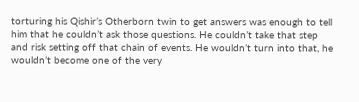torturing his Qishir’s Otherborn twin to get answers was enough to tell him that he couldn’t ask those questions. He couldn’t take that step and risk setting off that chain of events. He wouldn’t turn into that, he wouldn’t become one of the very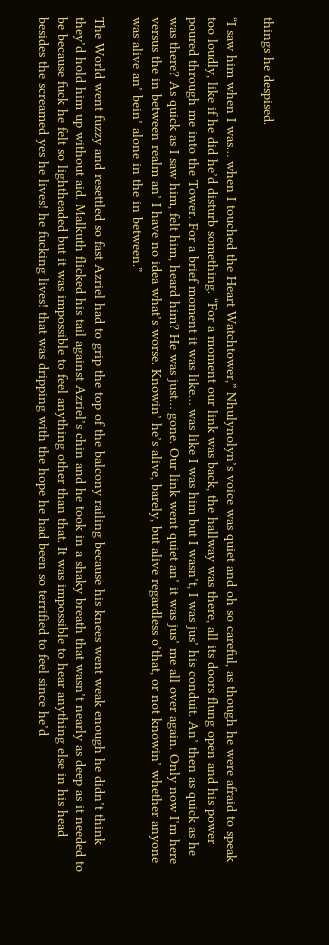things he despised.

“I saw him when I was… when I touched the Heart Watchtower,” Nhulynolyn’s voice was quiet and oh so careful, as though he were afraid to speak too loudly, like if he did he’d disturb something. “For a moment our link was back, the hallway was there, all its doors flung open and his power poured through me into the Tower. For a brief moment it was like… was like I was him but I wasn’t, I was jus’ his conduit. An’ then as quick as he was there? As quick as I saw him, felt him, heard him? He was just… gone. Our link went quiet an’ it was jus’ me all over again. Only now I’m here versus the in between realm an’ I have no idea what’s worse. Knowin’ he’s alive, barely, but alive regardless o’that, or not knowin’ whether anyone was alive an’ bein’ alone in the in between.”

The World went fuzzy and resettled so fast Azriel had to grip the top of the balcony railing because his knees went weak enough he didn’t think they’d hold him up without aid. Malkuth flicked his tail against Azriel’s chin and he took in a shaky breath that wasn’t nearly as deep as it needed to be because fuck he felt so lightheaded but it was impossible to feel anything other than that. It was impossible to hear anything else in his head besides the screamed yes he lives! he fucking lives! that was dripping with the hope he had been so terrified to feel since he’d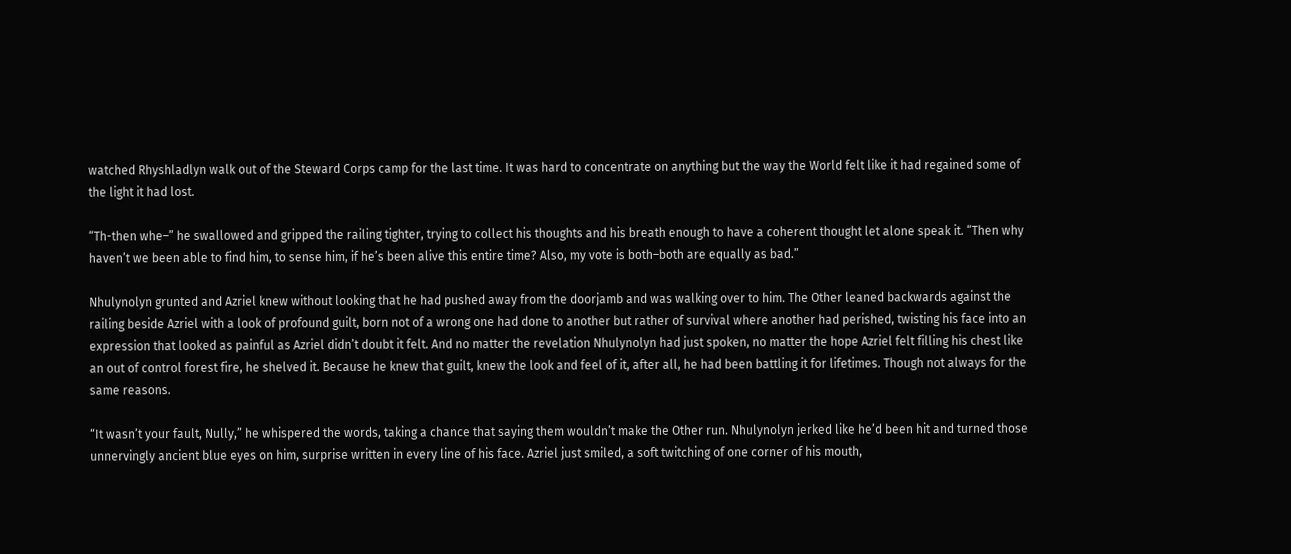watched Rhyshladlyn walk out of the Steward Corps camp for the last time. It was hard to concentrate on anything but the way the World felt like it had regained some of the light it had lost.

“Th-then whe–” he swallowed and gripped the railing tighter, trying to collect his thoughts and his breath enough to have a coherent thought let alone speak it. “Then why haven’t we been able to find him, to sense him, if he’s been alive this entire time? Also, my vote is both–both are equally as bad.”

Nhulynolyn grunted and Azriel knew without looking that he had pushed away from the doorjamb and was walking over to him. The Other leaned backwards against the railing beside Azriel with a look of profound guilt, born not of a wrong one had done to another but rather of survival where another had perished, twisting his face into an expression that looked as painful as Azriel didn’t doubt it felt. And no matter the revelation Nhulynolyn had just spoken, no matter the hope Azriel felt filling his chest like an out of control forest fire, he shelved it. Because he knew that guilt, knew the look and feel of it, after all, he had been battling it for lifetimes. Though not always for the same reasons.

“It wasn’t your fault, Nully,” he whispered the words, taking a chance that saying them wouldn’t make the Other run. Nhulynolyn jerked like he’d been hit and turned those unnervingly ancient blue eyes on him, surprise written in every line of his face. Azriel just smiled, a soft twitching of one corner of his mouth,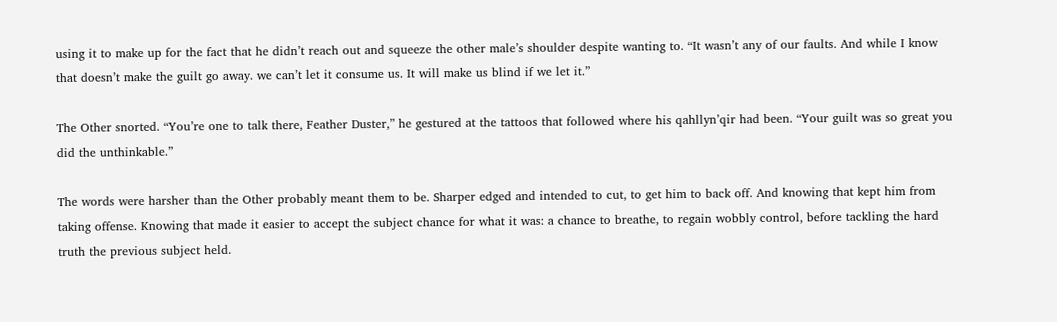using it to make up for the fact that he didn’t reach out and squeeze the other male’s shoulder despite wanting to. “It wasn’t any of our faults. And while I know that doesn’t make the guilt go away. we can’t let it consume us. It will make us blind if we let it.”

The Other snorted. “You’re one to talk there, Feather Duster,” he gestured at the tattoos that followed where his qahllyn’qir had been. “Your guilt was so great you did the unthinkable.”

The words were harsher than the Other probably meant them to be. Sharper edged and intended to cut, to get him to back off. And knowing that kept him from taking offense. Knowing that made it easier to accept the subject chance for what it was: a chance to breathe, to regain wobbly control, before tackling the hard truth the previous subject held.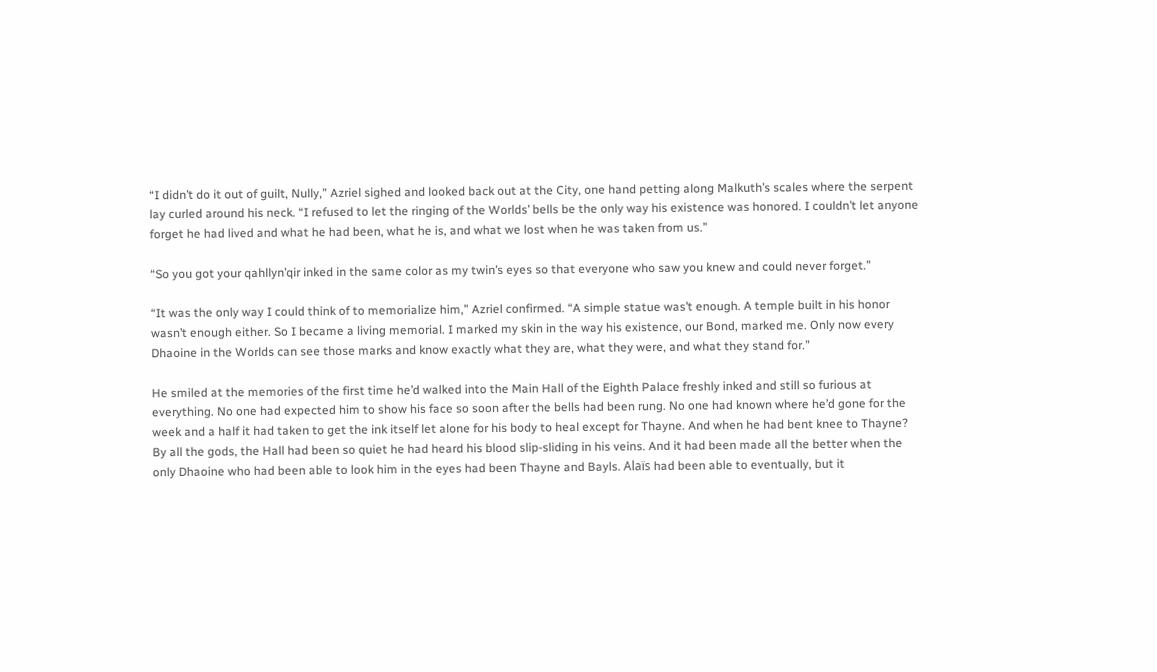“I didn’t do it out of guilt, Nully,” Azriel sighed and looked back out at the City, one hand petting along Malkuth’s scales where the serpent lay curled around his neck. “I refused to let the ringing of the Worlds’ bells be the only way his existence was honored. I couldn’t let anyone forget he had lived and what he had been, what he is, and what we lost when he was taken from us.”

“So you got your qahllyn’qir inked in the same color as my twin’s eyes so that everyone who saw you knew and could never forget.”

“It was the only way I could think of to memorialize him,” Azriel confirmed. “A simple statue was’t enough. A temple built in his honor wasn’t enough either. So I became a living memorial. I marked my skin in the way his existence, our Bond, marked me. Only now every Dhaoine in the Worlds can see those marks and know exactly what they are, what they were, and what they stand for.”

He smiled at the memories of the first time he’d walked into the Main Hall of the Eighth Palace freshly inked and still so furious at everything. No one had expected him to show his face so soon after the bells had been rung. No one had known where he’d gone for the week and a half it had taken to get the ink itself let alone for his body to heal except for Thayne. And when he had bent knee to Thayne? By all the gods, the Hall had been so quiet he had heard his blood slip-sliding in his veins. And it had been made all the better when the only Dhaoine who had been able to look him in the eyes had been Thayne and Bayls. Alaïs had been able to eventually, but it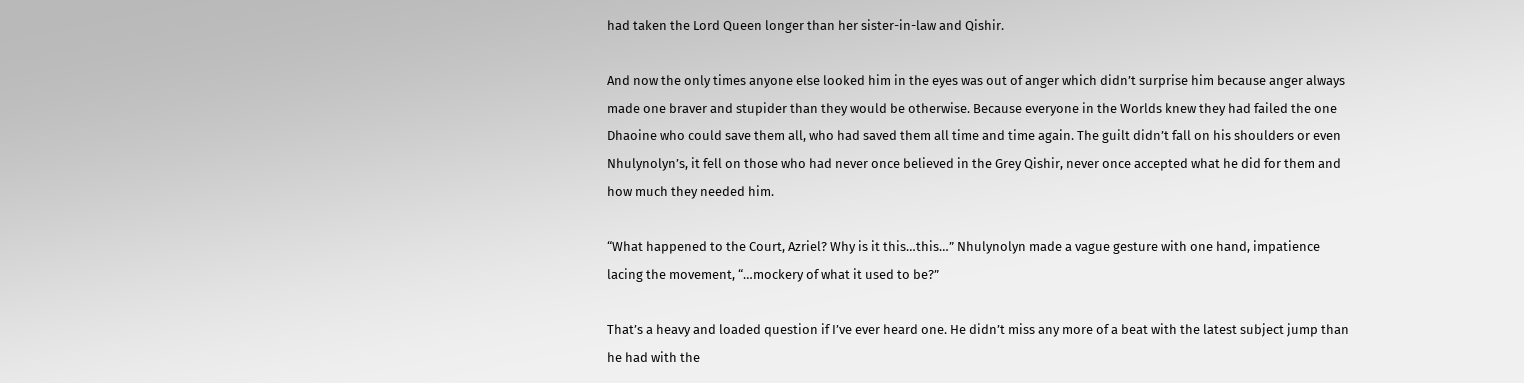had taken the Lord Queen longer than her sister-in-law and Qishir.

And now the only times anyone else looked him in the eyes was out of anger which didn’t surprise him because anger always made one braver and stupider than they would be otherwise. Because everyone in the Worlds knew they had failed the one Dhaoine who could save them all, who had saved them all time and time again. The guilt didn’t fall on his shoulders or even Nhulynolyn’s, it fell on those who had never once believed in the Grey Qishir, never once accepted what he did for them and how much they needed him.

“What happened to the Court, Azriel? Why is it this…this…” Nhulynolyn made a vague gesture with one hand, impatience lacing the movement, “…mockery of what it used to be?”

That’s a heavy and loaded question if I’ve ever heard one. He didn’t miss any more of a beat with the latest subject jump than he had with the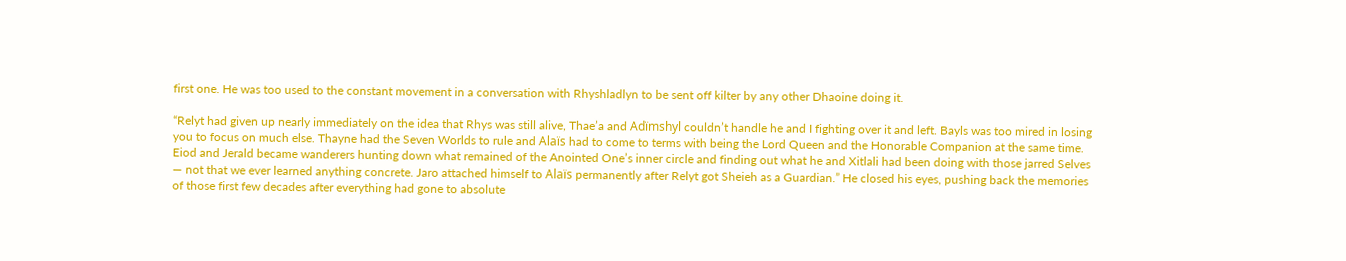first one. He was too used to the constant movement in a conversation with Rhyshladlyn to be sent off kilter by any other Dhaoine doing it.

“Relyt had given up nearly immediately on the idea that Rhys was still alive, Thae’a and Adïmshyl couldn’t handle he and I fighting over it and left. Bayls was too mired in losing you to focus on much else. Thayne had the Seven Worlds to rule and Alaïs had to come to terms with being the Lord Queen and the Honorable Companion at the same time. Eiod and Jerald became wanderers hunting down what remained of the Anointed One’s inner circle and finding out what he and Xitlali had been doing with those jarred Selves — not that we ever learned anything concrete. Jaro attached himself to Alaïs permanently after Relyt got Sheieh as a Guardian.” He closed his eyes, pushing back the memories of those first few decades after everything had gone to absolute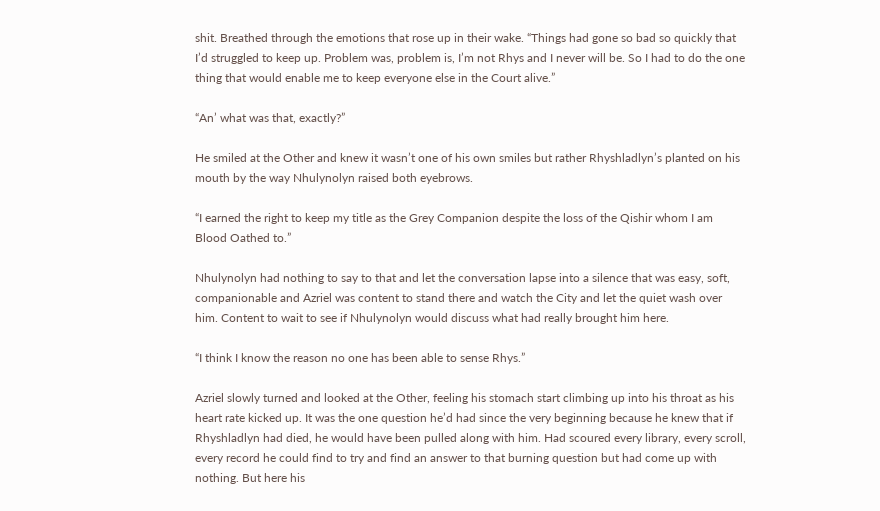shit. Breathed through the emotions that rose up in their wake. “Things had gone so bad so quickly that I’d struggled to keep up. Problem was, problem is, I’m not Rhys and I never will be. So I had to do the one thing that would enable me to keep everyone else in the Court alive.”

“An’ what was that, exactly?”

He smiled at the Other and knew it wasn’t one of his own smiles but rather Rhyshladlyn’s planted on his mouth by the way Nhulynolyn raised both eyebrows.

“I earned the right to keep my title as the Grey Companion despite the loss of the Qishir whom I am Blood Oathed to.”

Nhulynolyn had nothing to say to that and let the conversation lapse into a silence that was easy, soft, companionable and Azriel was content to stand there and watch the City and let the quiet wash over him. Content to wait to see if Nhulynolyn would discuss what had really brought him here.

“I think I know the reason no one has been able to sense Rhys.”

Azriel slowly turned and looked at the Other, feeling his stomach start climbing up into his throat as his heart rate kicked up. It was the one question he’d had since the very beginning because he knew that if Rhyshladlyn had died, he would have been pulled along with him. Had scoured every library, every scroll, every record he could find to try and find an answer to that burning question but had come up with nothing. But here his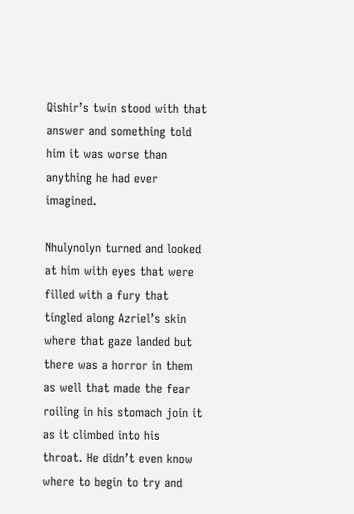Qishir’s twin stood with that answer and something told him it was worse than anything he had ever imagined.

Nhulynolyn turned and looked at him with eyes that were filled with a fury that tingled along Azriel’s skin where that gaze landed but there was a horror in them as well that made the fear roiling in his stomach join it as it climbed into his throat. He didn’t even know where to begin to try and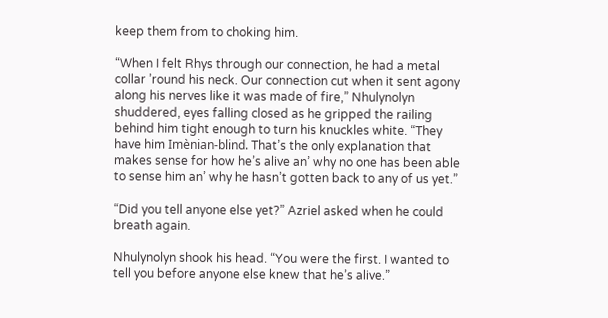keep them from to choking him.

“When I felt Rhys through our connection, he had a metal collar ’round his neck. Our connection cut when it sent agony along his nerves like it was made of fire,” Nhulynolyn shuddered, eyes falling closed as he gripped the railing behind him tight enough to turn his knuckles white. “They have him Imènian-blind. That’s the only explanation that makes sense for how he’s alive an’ why no one has been able to sense him an’ why he hasn’t gotten back to any of us yet.”

“Did you tell anyone else yet?” Azriel asked when he could breath again.

Nhulynolyn shook his head. “You were the first. I wanted to tell you before anyone else knew that he’s alive.”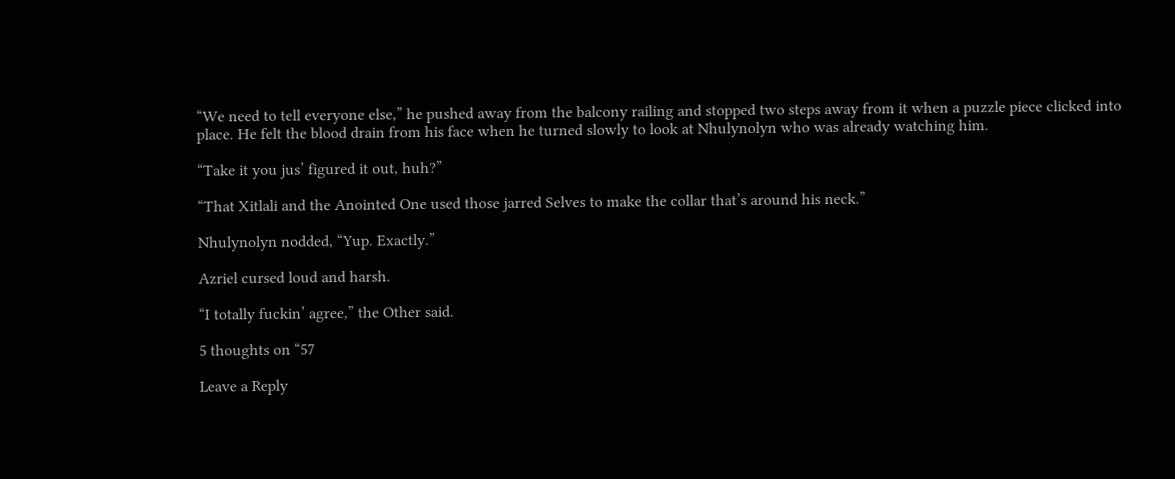“We need to tell everyone else,” he pushed away from the balcony railing and stopped two steps away from it when a puzzle piece clicked into place. He felt the blood drain from his face when he turned slowly to look at Nhulynolyn who was already watching him.

“Take it you jus’ figured it out, huh?”

“That Xitlali and the Anointed One used those jarred Selves to make the collar that’s around his neck.”

Nhulynolyn nodded, “Yup. Exactly.”

Azriel cursed loud and harsh.

“I totally fuckin’ agree,” the Other said.

5 thoughts on “57

Leave a Reply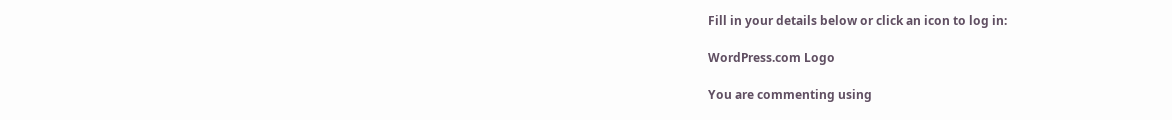Fill in your details below or click an icon to log in:

WordPress.com Logo

You are commenting using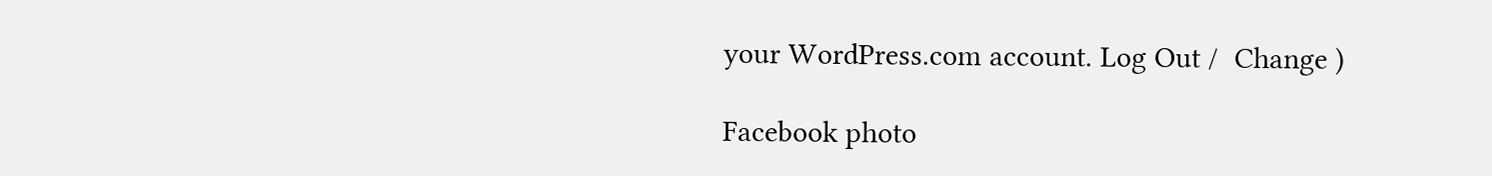your WordPress.com account. Log Out /  Change )

Facebook photo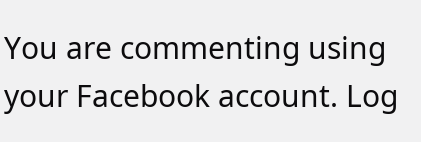You are commenting using your Facebook account. Log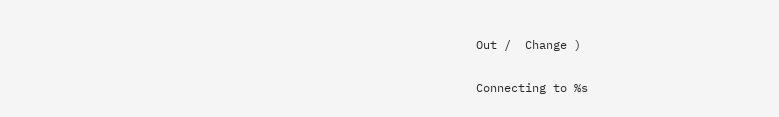Out /  Change )

Connecting to %s